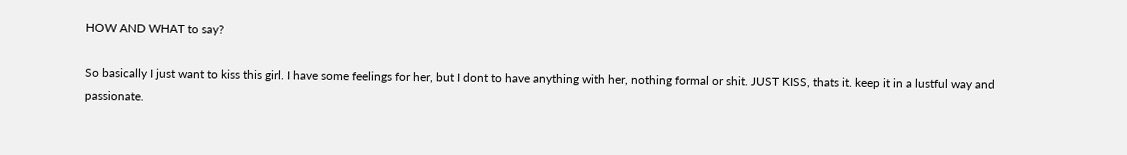HOW AND WHAT to say?

So basically I just want to kiss this girl. I have some feelings for her, but I dont to have anything with her, nothing formal or shit. JUST KISS, thats it. keep it in a lustful way and passionate.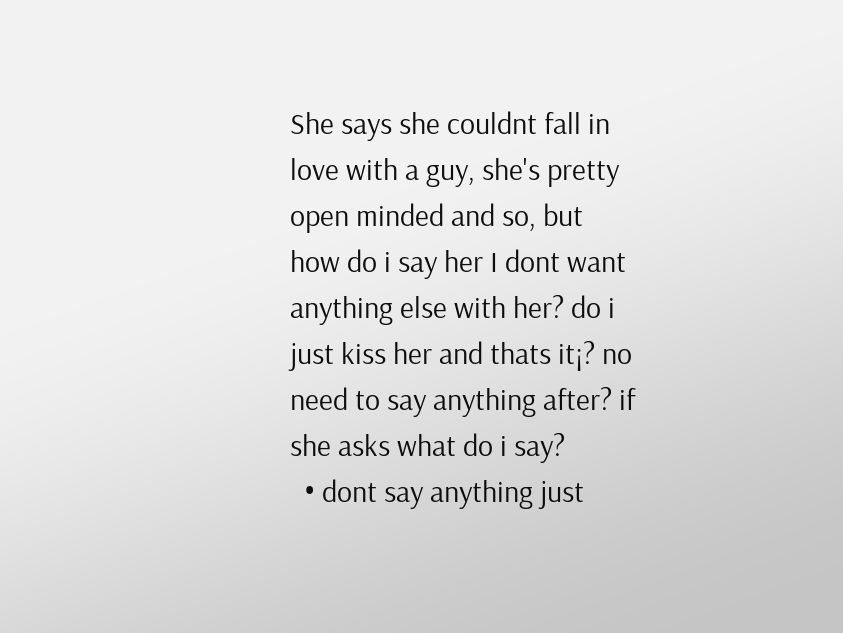She says she couldnt fall in love with a guy, she's pretty open minded and so, but how do i say her I dont want anything else with her? do i just kiss her and thats it¡? no need to say anything after? if she asks what do i say?
  • dont say anything just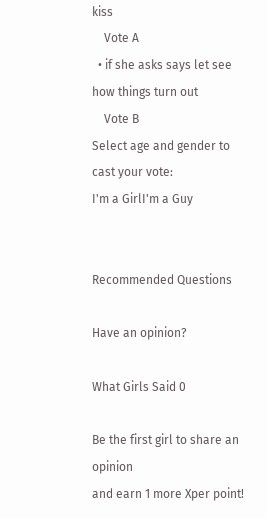kiss
    Vote A
  • if she asks says let see how things turn out
    Vote B
Select age and gender to cast your vote:
I'm a GirlI'm a Guy


Recommended Questions

Have an opinion?

What Girls Said 0

Be the first girl to share an opinion
and earn 1 more Xper point!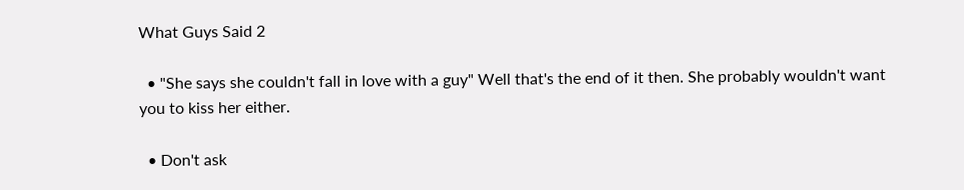What Guys Said 2

  • "She says she couldn't fall in love with a guy" Well that's the end of it then. She probably wouldn't want you to kiss her either.

  • Don't ask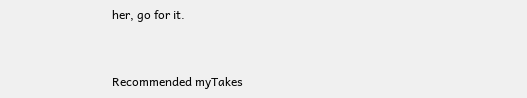her, go for it.


Recommended myTakes